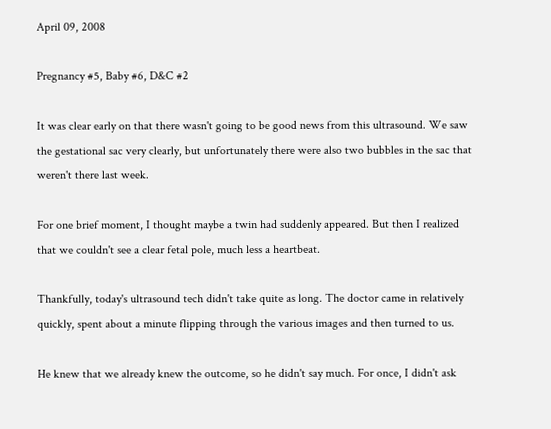April 09, 2008

Pregnancy #5, Baby #6, D&C #2

It was clear early on that there wasn't going to be good news from this ultrasound. We saw the gestational sac very clearly, but unfortunately there were also two bubbles in the sac that weren't there last week.

For one brief moment, I thought maybe a twin had suddenly appeared. But then I realized that we couldn't see a clear fetal pole, much less a heartbeat.

Thankfully, today's ultrasound tech didn't take quite as long. The doctor came in relatively quickly, spent about a minute flipping through the various images and then turned to us.

He knew that we already knew the outcome, so he didn't say much. For once, I didn't ask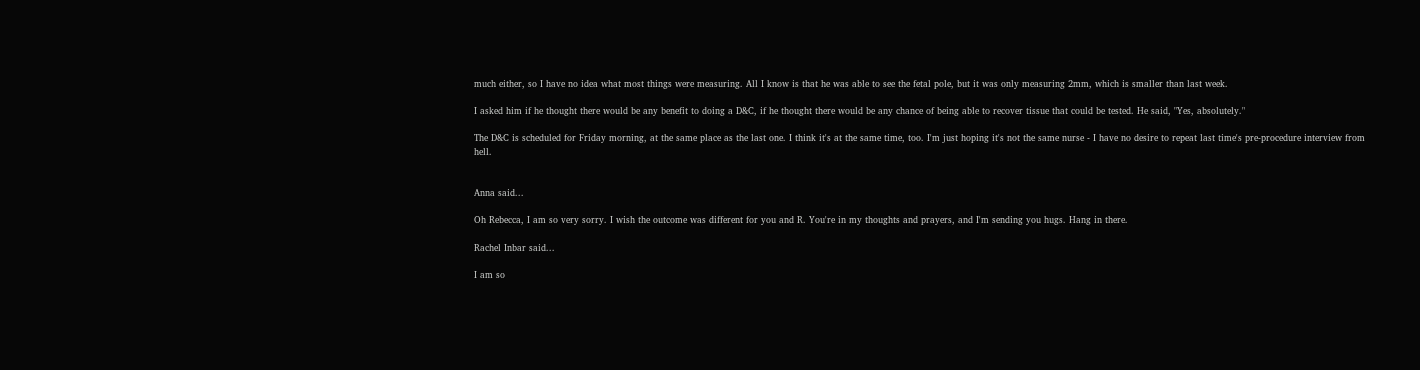much either, so I have no idea what most things were measuring. All I know is that he was able to see the fetal pole, but it was only measuring 2mm, which is smaller than last week.

I asked him if he thought there would be any benefit to doing a D&C, if he thought there would be any chance of being able to recover tissue that could be tested. He said, "Yes, absolutely."

The D&C is scheduled for Friday morning, at the same place as the last one. I think it's at the same time, too. I'm just hoping it's not the same nurse - I have no desire to repeat last time's pre-procedure interview from hell.


Anna said...

Oh Rebecca, I am so very sorry. I wish the outcome was different for you and R. You're in my thoughts and prayers, and I'm sending you hugs. Hang in there.

Rachel Inbar said...

I am so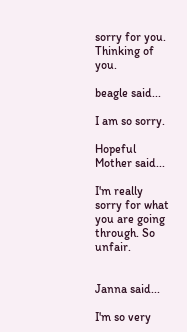sorry for you. Thinking of you.

beagle said...

I am so sorry.

Hopeful Mother said...

I'm really sorry for what you are going through. So unfair.


Janna said...

I'm so very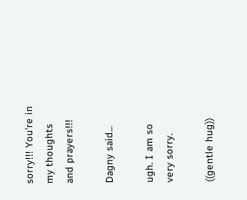sorry!!! You're in my thoughts and prayers!!!

Dagny said...

ugh. I am so very sorry.

((gentle hug))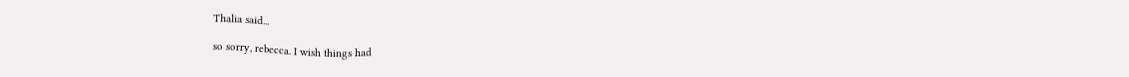Thalia said...

so sorry, rebecca. I wish things had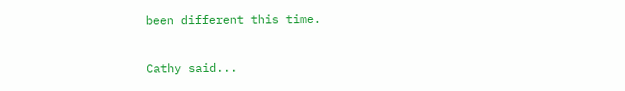been different this time.

Cathy said...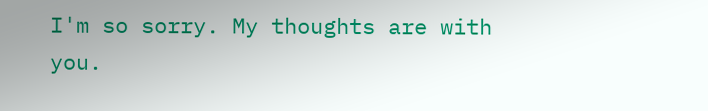I'm so sorry. My thoughts are with you.